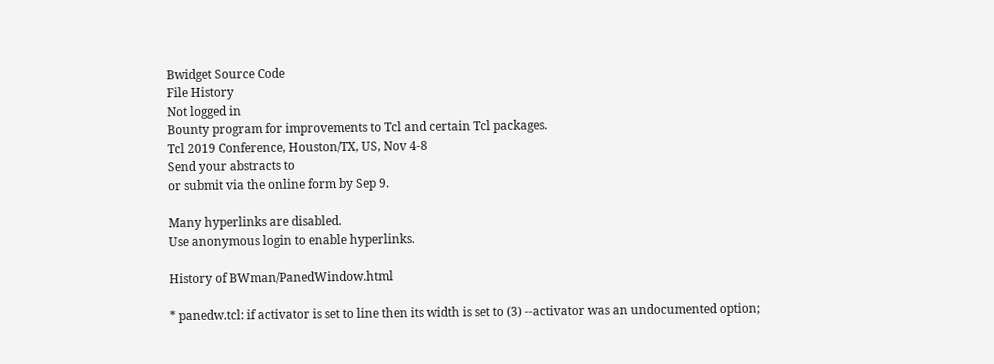Bwidget Source Code
File History
Not logged in
Bounty program for improvements to Tcl and certain Tcl packages.
Tcl 2019 Conference, Houston/TX, US, Nov 4-8
Send your abstracts to
or submit via the online form by Sep 9.

Many hyperlinks are disabled.
Use anonymous login to enable hyperlinks.

History of BWman/PanedWindow.html

* panedw.tcl: if activator is set to line then its width is set to (3) --activator was an undocumented option;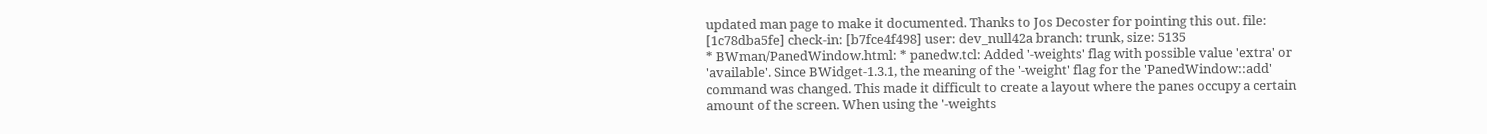updated man page to make it documented. Thanks to Jos Decoster for pointing this out. file: [1c78dba5fe] check-in: [b7fce4f498] user: dev_null42a branch: trunk, size: 5135
* BWman/PanedWindow.html: * panedw.tcl: Added '-weights' flag with possible value 'extra' or 'available'. Since BWidget-1.3.1, the meaning of the '-weight' flag for the 'PanedWindow::add' command was changed. This made it difficult to create a layout where the panes occupy a certain amount of the screen. When using the '-weights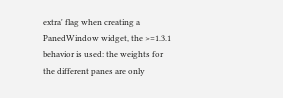extra' flag when creating a PanedWindow widget, the >=1.3.1 behavior is used: the weights for the different panes are only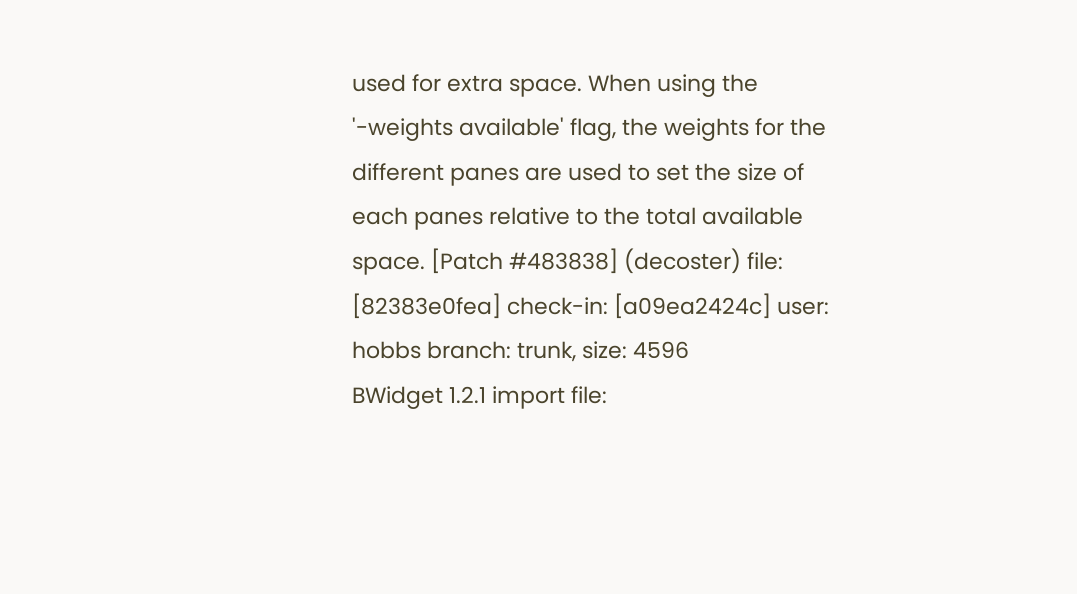used for extra space. When using the '-weights available' flag, the weights for the different panes are used to set the size of each panes relative to the total available space. [Patch #483838] (decoster) file: [82383e0fea] check-in: [a09ea2424c] user: hobbs branch: trunk, size: 4596
BWidget 1.2.1 import file: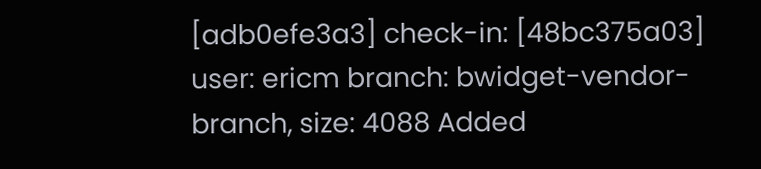[adb0efe3a3] check-in: [48bc375a03] user: ericm branch: bwidget-vendor-branch, size: 4088 Added